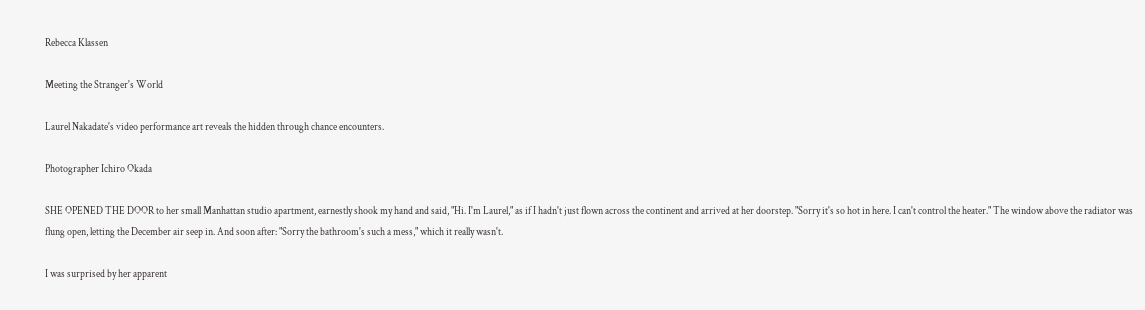Rebecca Klassen

Meeting the Stranger's World

Laurel Nakadate's video performance art reveals the hidden through chance encounters.

Photographer Ichiro Okada

SHE OPENED THE DOOR to her small Manhattan studio apartment, earnestly shook my hand and said, "Hi. I'm Laurel," as if I hadn't just flown across the continent and arrived at her doorstep. "Sorry it's so hot in here. I can't control the heater." The window above the radiator was flung open, letting the December air seep in. And soon after: "Sorry the bathroom's such a mess," which it really wasn't.

I was surprised by her apparent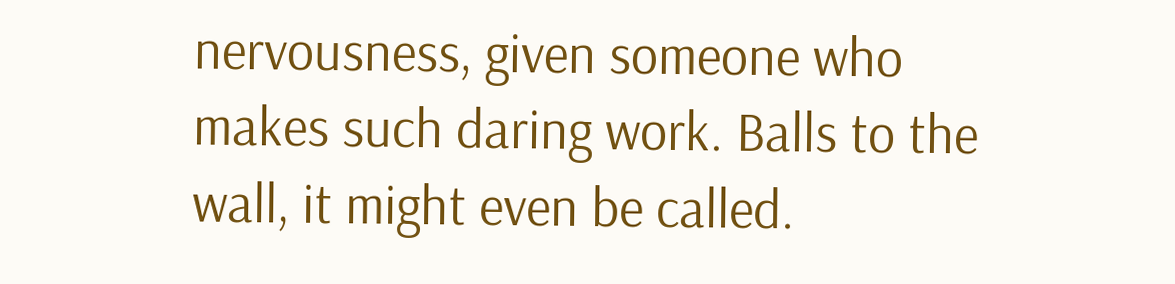nervousness, given someone who makes such daring work. Balls to the wall, it might even be called.